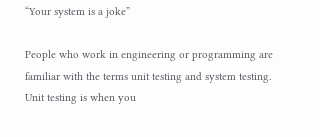“Your system is a joke”

People who work in engineering or programming are familiar with the terms unit testing and system testing.
Unit testing is when you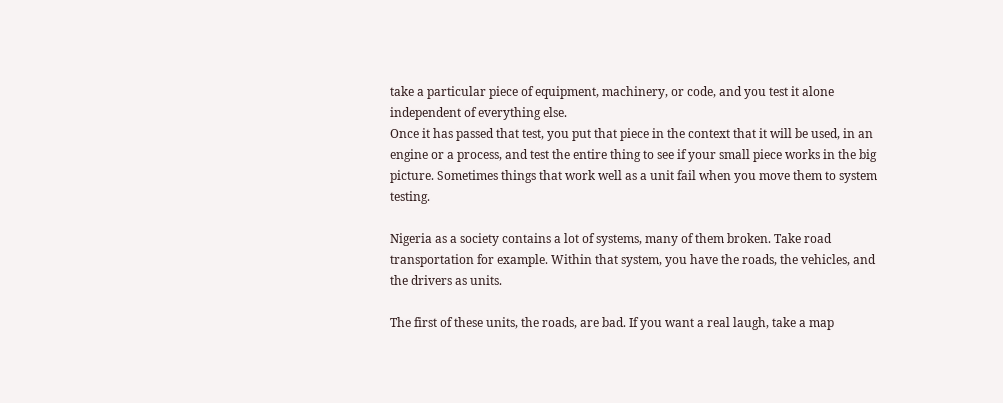take a particular piece of equipment, machinery, or code, and you test it alone independent of everything else.
Once it has passed that test, you put that piece in the context that it will be used, in an engine or a process, and test the entire thing to see if your small piece works in the big picture. Sometimes things that work well as a unit fail when you move them to system testing.

Nigeria as a society contains a lot of systems, many of them broken. Take road transportation for example. Within that system, you have the roads, the vehicles, and the drivers as units.

The first of these units, the roads, are bad. If you want a real laugh, take a map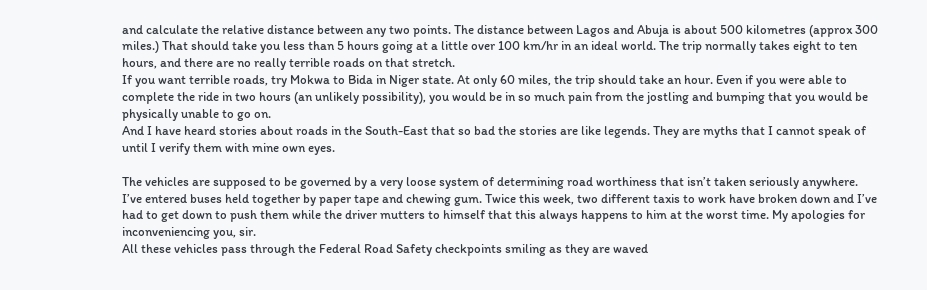and calculate the relative distance between any two points. The distance between Lagos and Abuja is about 500 kilometres (approx 300 miles.) That should take you less than 5 hours going at a little over 100 km/hr in an ideal world. The trip normally takes eight to ten hours, and there are no really terrible roads on that stretch.
If you want terrible roads, try Mokwa to Bida in Niger state. At only 60 miles, the trip should take an hour. Even if you were able to complete the ride in two hours (an unlikely possibility), you would be in so much pain from the jostling and bumping that you would be physically unable to go on.
And I have heard stories about roads in the South-East that so bad the stories are like legends. They are myths that I cannot speak of until I verify them with mine own eyes.

The vehicles are supposed to be governed by a very loose system of determining road worthiness that isn’t taken seriously anywhere. I’ve entered buses held together by paper tape and chewing gum. Twice this week, two different taxis to work have broken down and I’ve had to get down to push them while the driver mutters to himself that this always happens to him at the worst time. My apologies for inconveniencing you, sir.
All these vehicles pass through the Federal Road Safety checkpoints smiling as they are waved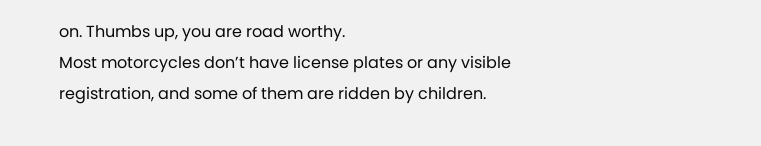on. Thumbs up, you are road worthy.
Most motorcycles don’t have license plates or any visible registration, and some of them are ridden by children.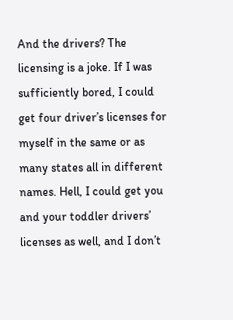And the drivers? The licensing is a joke. If I was sufficiently bored, I could get four driver’s licenses for myself in the same or as many states all in different names. Hell, I could get you and your toddler drivers’ licenses as well, and I don’t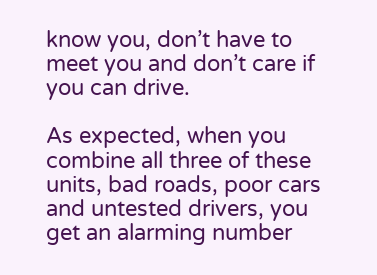know you, don’t have to meet you and don’t care if you can drive.

As expected, when you combine all three of these units, bad roads, poor cars and untested drivers, you get an alarming number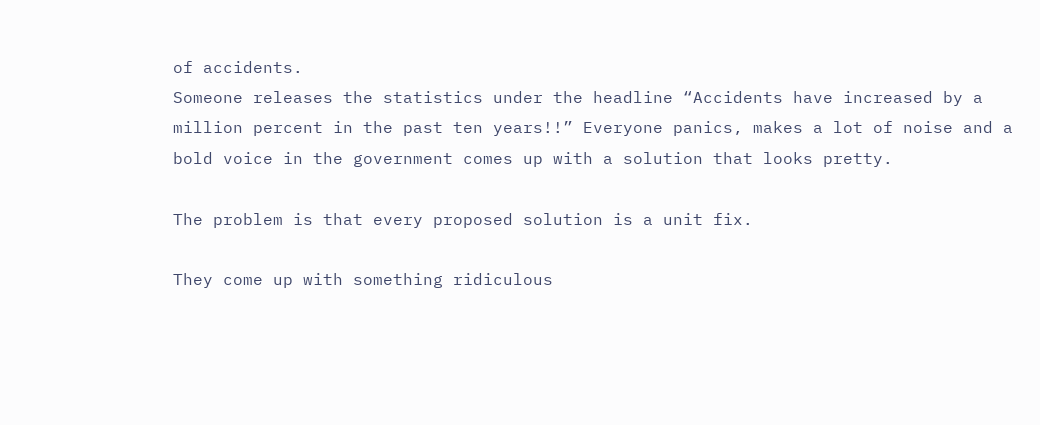of accidents.
Someone releases the statistics under the headline “Accidents have increased by a million percent in the past ten years!!” Everyone panics, makes a lot of noise and a bold voice in the government comes up with a solution that looks pretty.

The problem is that every proposed solution is a unit fix.

They come up with something ridiculous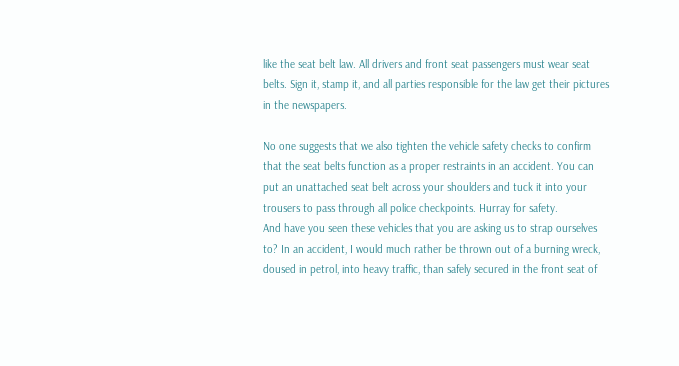like the seat belt law. All drivers and front seat passengers must wear seat belts. Sign it, stamp it, and all parties responsible for the law get their pictures in the newspapers.

No one suggests that we also tighten the vehicle safety checks to confirm that the seat belts function as a proper restraints in an accident. You can put an unattached seat belt across your shoulders and tuck it into your trousers to pass through all police checkpoints. Hurray for safety.
And have you seen these vehicles that you are asking us to strap ourselves to? In an accident, I would much rather be thrown out of a burning wreck, doused in petrol, into heavy traffic, than safely secured in the front seat of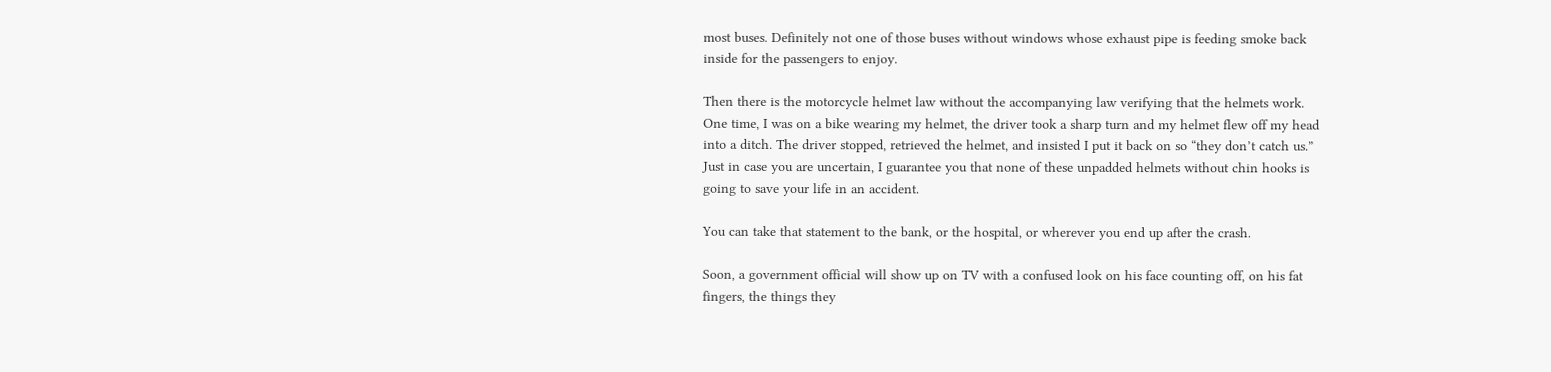most buses. Definitely not one of those buses without windows whose exhaust pipe is feeding smoke back inside for the passengers to enjoy.

Then there is the motorcycle helmet law without the accompanying law verifying that the helmets work.
One time, I was on a bike wearing my helmet, the driver took a sharp turn and my helmet flew off my head into a ditch. The driver stopped, retrieved the helmet, and insisted I put it back on so “they don’t catch us.”
Just in case you are uncertain, I guarantee you that none of these unpadded helmets without chin hooks is going to save your life in an accident.

You can take that statement to the bank, or the hospital, or wherever you end up after the crash.

Soon, a government official will show up on TV with a confused look on his face counting off, on his fat fingers, the things they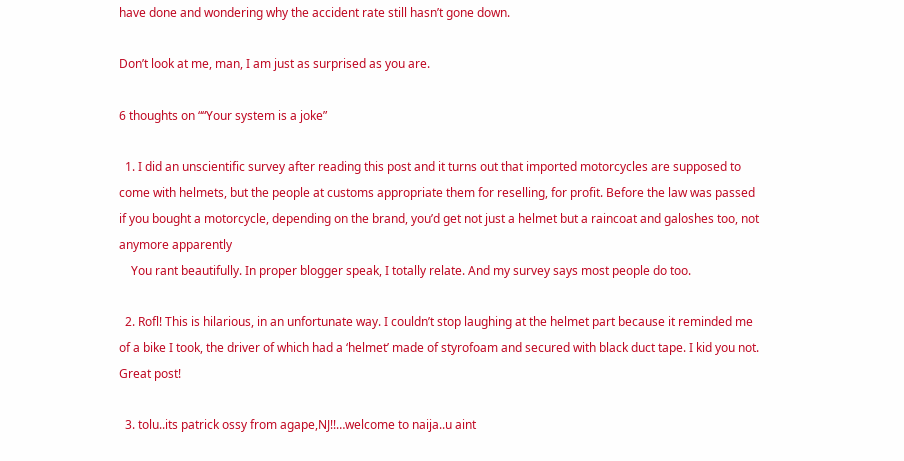have done and wondering why the accident rate still hasn’t gone down.

Don’t look at me, man, I am just as surprised as you are.

6 thoughts on ““Your system is a joke”

  1. I did an unscientific survey after reading this post and it turns out that imported motorcycles are supposed to come with helmets, but the people at customs appropriate them for reselling, for profit. Before the law was passed if you bought a motorcycle, depending on the brand, you’d get not just a helmet but a raincoat and galoshes too, not anymore apparently
    You rant beautifully. In proper blogger speak, I totally relate. And my survey says most people do too.

  2. Rofl! This is hilarious, in an unfortunate way. I couldn’t stop laughing at the helmet part because it reminded me of a bike I took, the driver of which had a ‘helmet’ made of styrofoam and secured with black duct tape. I kid you not. Great post!

  3. tolu..its patrick ossy from agape,NJ!!…welcome to naija..u aint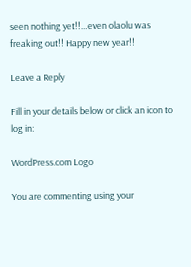seen nothing yet!!…even olaolu was freaking out!! Happy new year!!

Leave a Reply

Fill in your details below or click an icon to log in:

WordPress.com Logo

You are commenting using your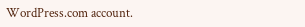WordPress.com account.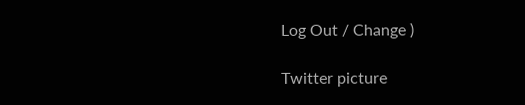Log Out / Change )

Twitter picture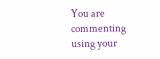You are commenting using your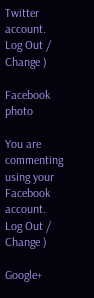Twitter account. Log Out / Change )

Facebook photo

You are commenting using your Facebook account. Log Out / Change )

Google+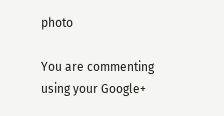photo

You are commenting using your Google+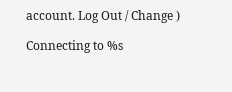account. Log Out / Change )

Connecting to %s